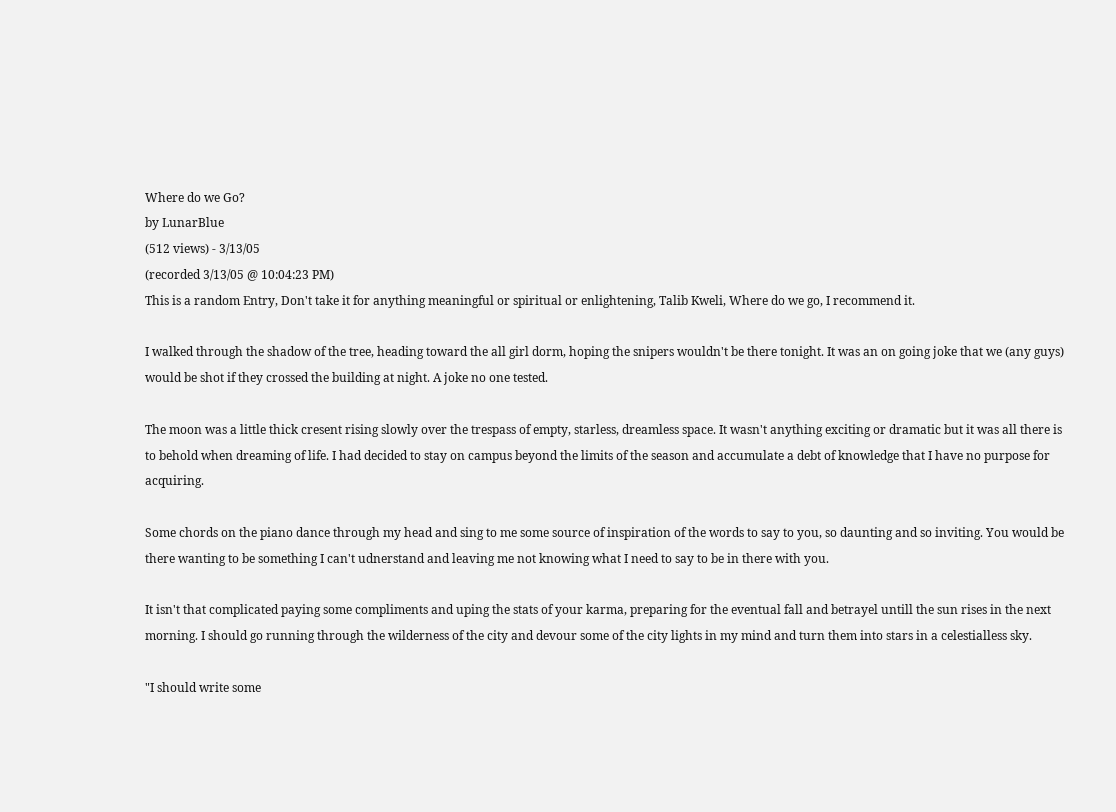Where do we Go?
by LunarBlue
(512 views) - 3/13/05
(recorded 3/13/05 @ 10:04:23 PM)
This is a random Entry, Don't take it for anything meaningful or spiritual or enlightening, Talib Kweli, Where do we go, I recommend it.

I walked through the shadow of the tree, heading toward the all girl dorm, hoping the snipers wouldn't be there tonight. It was an on going joke that we (any guys) would be shot if they crossed the building at night. A joke no one tested.

The moon was a little thick cresent rising slowly over the trespass of empty, starless, dreamless space. It wasn't anything exciting or dramatic but it was all there is to behold when dreaming of life. I had decided to stay on campus beyond the limits of the season and accumulate a debt of knowledge that I have no purpose for acquiring.

Some chords on the piano dance through my head and sing to me some source of inspiration of the words to say to you, so daunting and so inviting. You would be there wanting to be something I can't udnerstand and leaving me not knowing what I need to say to be in there with you.

It isn't that complicated paying some compliments and uping the stats of your karma, preparing for the eventual fall and betrayel untill the sun rises in the next morning. I should go running through the wilderness of the city and devour some of the city lights in my mind and turn them into stars in a celestialless sky.

"I should write some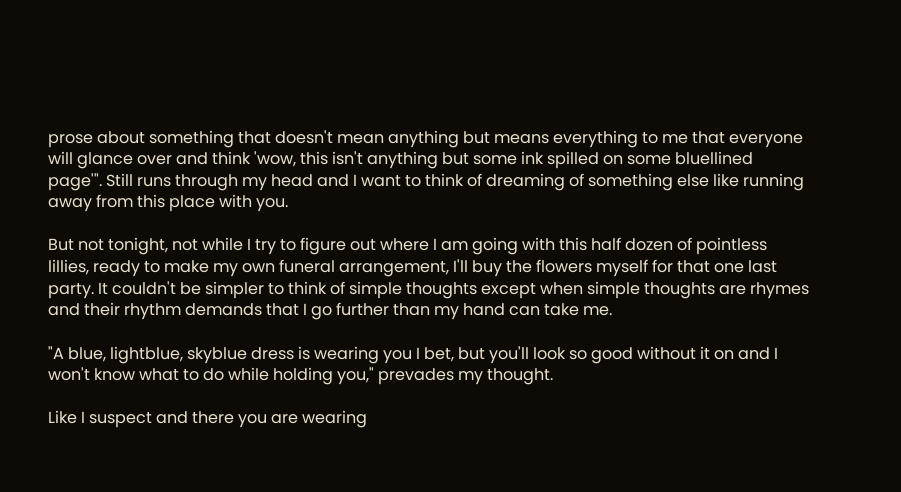prose about something that doesn't mean anything but means everything to me that everyone will glance over and think 'wow, this isn't anything but some ink spilled on some bluellined page'". Still runs through my head and I want to think of dreaming of something else like running away from this place with you.

But not tonight, not while I try to figure out where I am going with this half dozen of pointless lillies, ready to make my own funeral arrangement, I'll buy the flowers myself for that one last party. It couldn't be simpler to think of simple thoughts except when simple thoughts are rhymes and their rhythm demands that I go further than my hand can take me.

"A blue, lightblue, skyblue dress is wearing you I bet, but you'll look so good without it on and I won't know what to do while holding you," prevades my thought.

Like I suspect and there you are wearing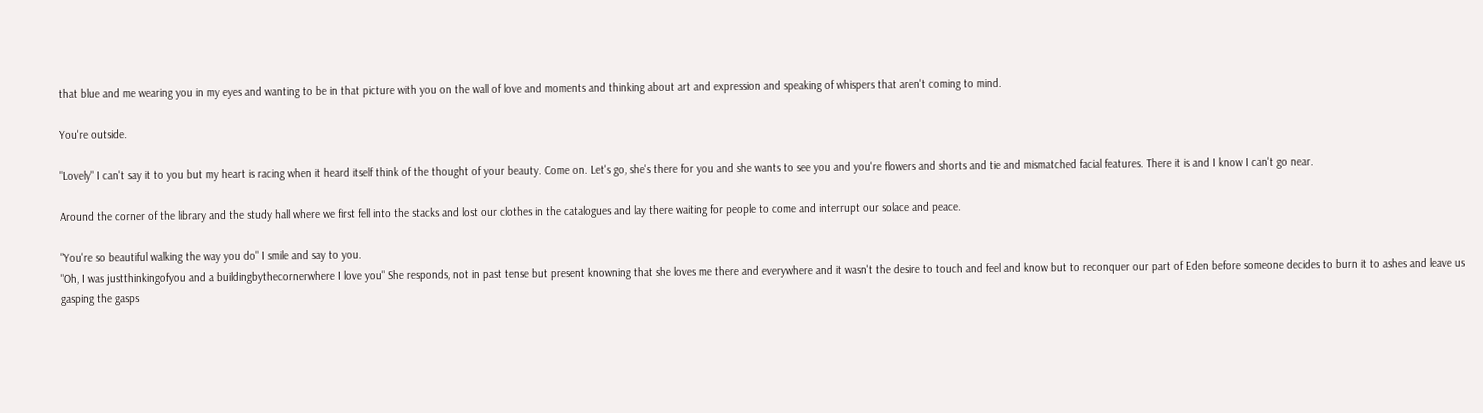that blue and me wearing you in my eyes and wanting to be in that picture with you on the wall of love and moments and thinking about art and expression and speaking of whispers that aren't coming to mind.

You're outside.

"Lovely" I can't say it to you but my heart is racing when it heard itself think of the thought of your beauty. Come on. Let's go, she's there for you and she wants to see you and you're flowers and shorts and tie and mismatched facial features. There it is and I know I can't go near.

Around the corner of the library and the study hall where we first fell into the stacks and lost our clothes in the catalogues and lay there waiting for people to come and interrupt our solace and peace.

"You're so beautiful walking the way you do" I smile and say to you.
"Oh, I was justthinkingofyou and a buildingbythecornerwhere I love you" She responds, not in past tense but present knowning that she loves me there and everywhere and it wasn't the desire to touch and feel and know but to reconquer our part of Eden before someone decides to burn it to ashes and leave us gasping the gasps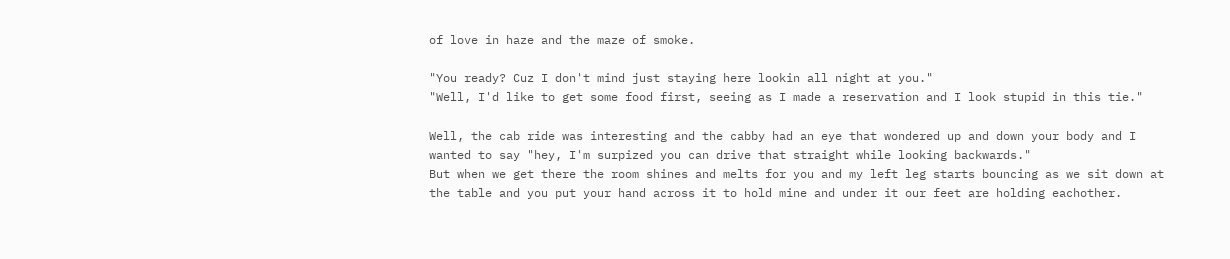of love in haze and the maze of smoke.

"You ready? Cuz I don't mind just staying here lookin all night at you."
"Well, I'd like to get some food first, seeing as I made a reservation and I look stupid in this tie."

Well, the cab ride was interesting and the cabby had an eye that wondered up and down your body and I wanted to say "hey, I'm surpized you can drive that straight while looking backwards."
But when we get there the room shines and melts for you and my left leg starts bouncing as we sit down at the table and you put your hand across it to hold mine and under it our feet are holding eachother.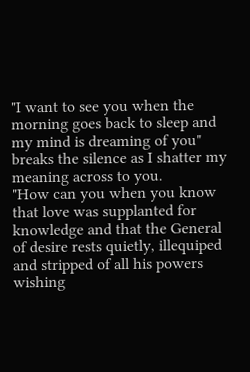"I want to see you when the morning goes back to sleep and my mind is dreaming of you" breaks the silence as I shatter my meaning across to you.
"How can you when you know that love was supplanted for knowledge and that the General of desire rests quietly, illequiped and stripped of all his powers wishing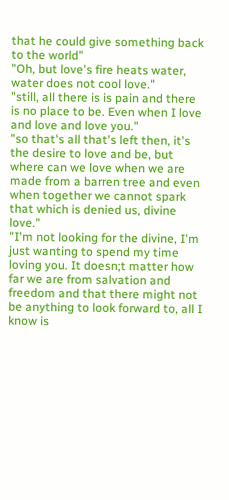that he could give something back to the world"
"Oh, but love's fire heats water, water does not cool love."
"still, all there is is pain and there is no place to be. Even when I love and love and love you."
"so that's all that's left then, it's the desire to love and be, but where can we love when we are made from a barren tree and even when together we cannot spark that which is denied us, divine love."
"I'm not looking for the divine, I'm just wanting to spend my time loving you. It doesn;t matter how far we are from salvation and freedom and that there might not be anything to look forward to, all I know is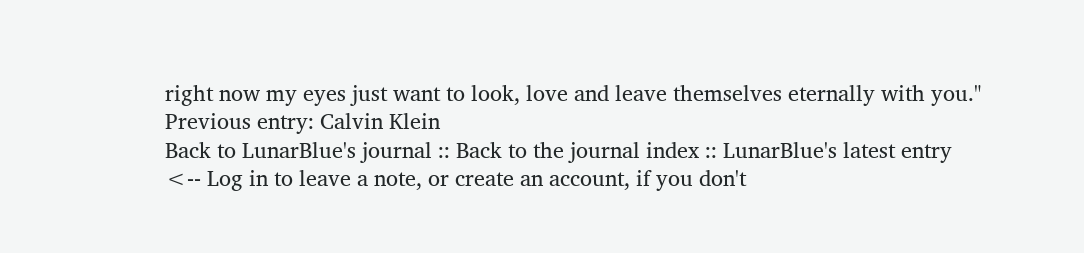right now my eyes just want to look, love and leave themselves eternally with you."
Previous entry: Calvin Klein
Back to LunarBlue's journal :: Back to the journal index :: LunarBlue's latest entry
<-- Log in to leave a note, or create an account, if you don't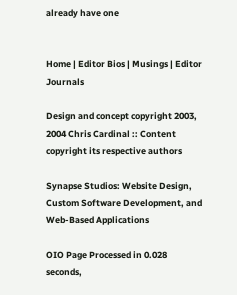already have one


Home | Editor Bios | Musings | Editor Journals

Design and concept copyright 2003, 2004 Chris Cardinal :: Content copyright its respective authors

Synapse Studios: Website Design, Custom Software Development, and Web-Based Applications

OIO Page Processed in 0.028 seconds,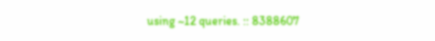using ~12 queries. :: 8388607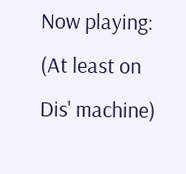Now playing: (At least on Dis' machine)